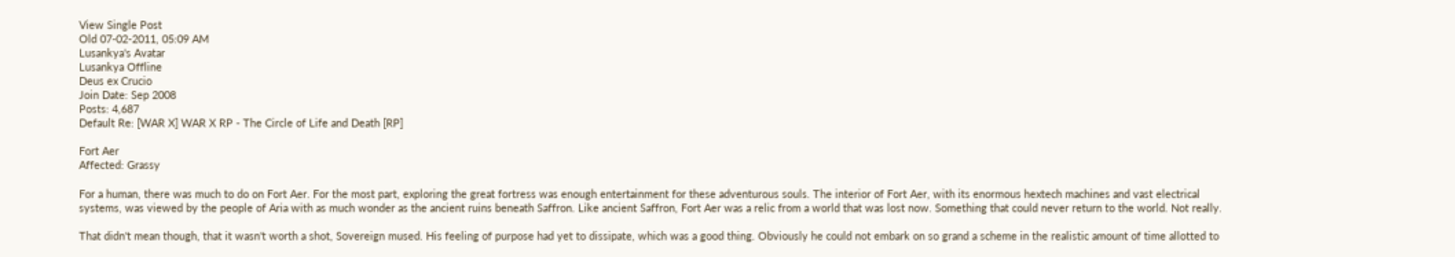View Single Post
Old 07-02-2011, 05:09 AM
Lusankya's Avatar
Lusankya Offline
Deus ex Crucio
Join Date: Sep 2008
Posts: 4,687
Default Re: [WAR X] WAR X RP - The Circle of Life and Death [RP]

Fort Aer
Affected: Grassy

For a human, there was much to do on Fort Aer. For the most part, exploring the great fortress was enough entertainment for these adventurous souls. The interior of Fort Aer, with its enormous hextech machines and vast electrical systems, was viewed by the people of Aria with as much wonder as the ancient ruins beneath Saffron. Like ancient Saffron, Fort Aer was a relic from a world that was lost now. Something that could never return to the world. Not really.

That didn't mean though, that it wasn't worth a shot, Sovereign mused. His feeling of purpose had yet to dissipate, which was a good thing. Obviously he could not embark on so grand a scheme in the realistic amount of time allotted to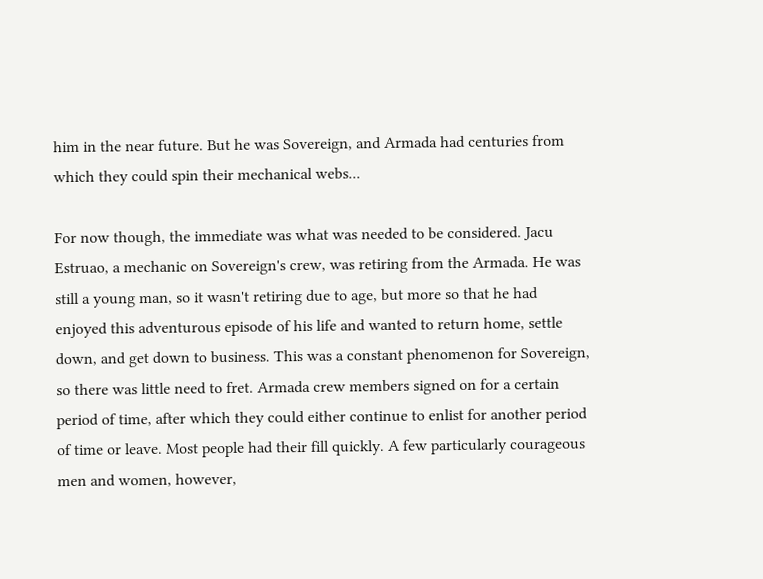him in the near future. But he was Sovereign, and Armada had centuries from which they could spin their mechanical webs...

For now though, the immediate was what was needed to be considered. Jacu Estruao, a mechanic on Sovereign's crew, was retiring from the Armada. He was still a young man, so it wasn't retiring due to age, but more so that he had enjoyed this adventurous episode of his life and wanted to return home, settle down, and get down to business. This was a constant phenomenon for Sovereign, so there was little need to fret. Armada crew members signed on for a certain period of time, after which they could either continue to enlist for another period of time or leave. Most people had their fill quickly. A few particularly courageous men and women, however,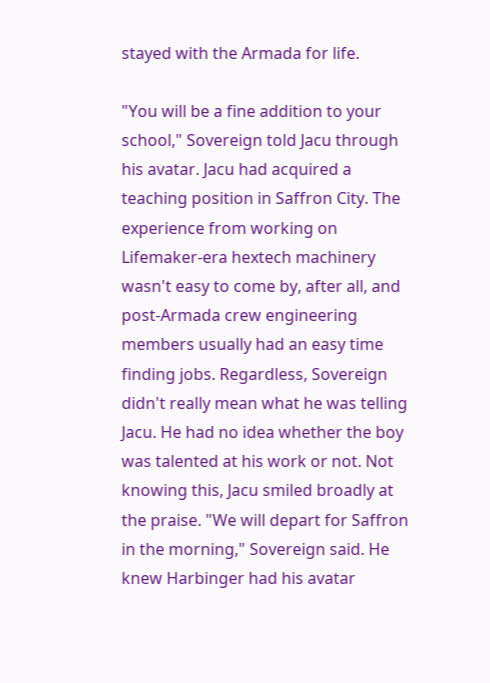stayed with the Armada for life.

"You will be a fine addition to your school," Sovereign told Jacu through his avatar. Jacu had acquired a teaching position in Saffron City. The experience from working on Lifemaker-era hextech machinery wasn't easy to come by, after all, and post-Armada crew engineering members usually had an easy time finding jobs. Regardless, Sovereign didn't really mean what he was telling Jacu. He had no idea whether the boy was talented at his work or not. Not knowing this, Jacu smiled broadly at the praise. "We will depart for Saffron in the morning," Sovereign said. He knew Harbinger had his avatar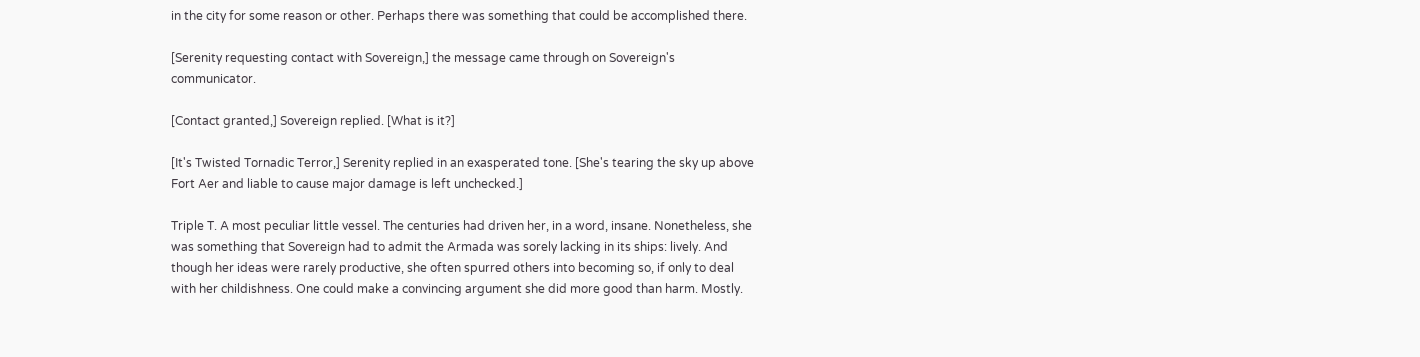in the city for some reason or other. Perhaps there was something that could be accomplished there.

[Serenity requesting contact with Sovereign,] the message came through on Sovereign's communicator.

[Contact granted,] Sovereign replied. [What is it?]

[It's Twisted Tornadic Terror,] Serenity replied in an exasperated tone. [She's tearing the sky up above Fort Aer and liable to cause major damage is left unchecked.]

Triple T. A most peculiar little vessel. The centuries had driven her, in a word, insane. Nonetheless, she was something that Sovereign had to admit the Armada was sorely lacking in its ships: lively. And though her ideas were rarely productive, she often spurred others into becoming so, if only to deal with her childishness. One could make a convincing argument she did more good than harm. Mostly.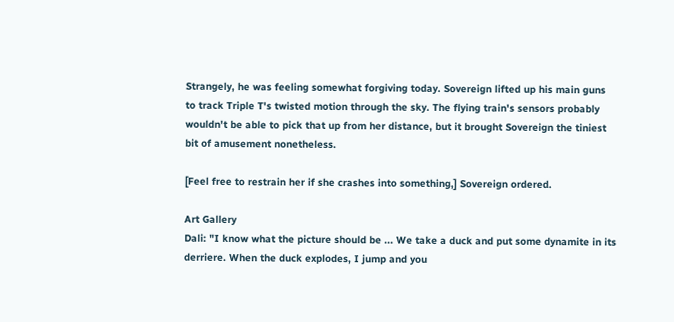Strangely, he was feeling somewhat forgiving today. Sovereign lifted up his main guns to track Triple T's twisted motion through the sky. The flying train's sensors probably wouldn't be able to pick that up from her distance, but it brought Sovereign the tiniest bit of amusement nonetheless.

[Feel free to restrain her if she crashes into something,] Sovereign ordered.

Art Gallery
Dali: "I know what the picture should be ... We take a duck and put some dynamite in its derriere. When the duck explodes, I jump and you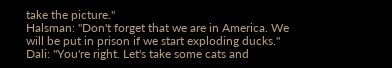take the picture."
Halsman: "Don't forget that we are in America. We will be put in prison if we start exploding ducks."
Dali: "You're right. Let's take some cats and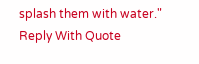splash them with water."
Reply With Quote